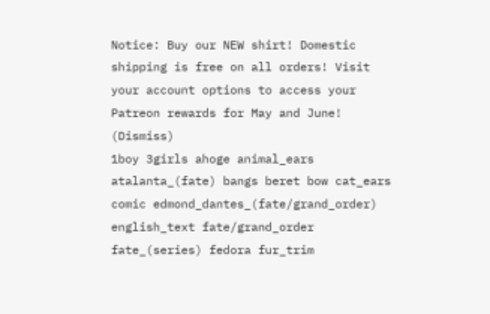Notice: Buy our NEW shirt! Domestic shipping is free on all orders! Visit your account options to access your Patreon rewards for May and June! (Dismiss)
1boy 3girls ahoge animal_ears atalanta_(fate) bangs beret bow cat_ears comic edmond_dantes_(fate/grand_order) english_text fate/grand_order fate_(series) fedora fur_trim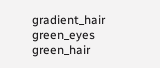gradient_hair green_eyes green_hair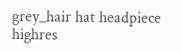grey_hair hat headpiece highres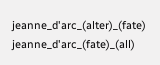jeanne_d'arc_(alter)_(fate) jeanne_d'arc_(fate)_(all)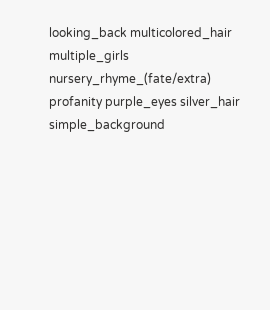looking_back multicolored_hair multiple_girls nursery_rhyme_(fate/extra) profanity purple_eyes silver_hair simple_background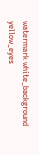watermark white_background yellow_eyes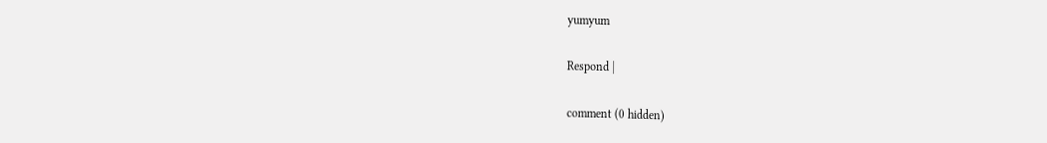yumyum

Respond |

comment (0 hidden)